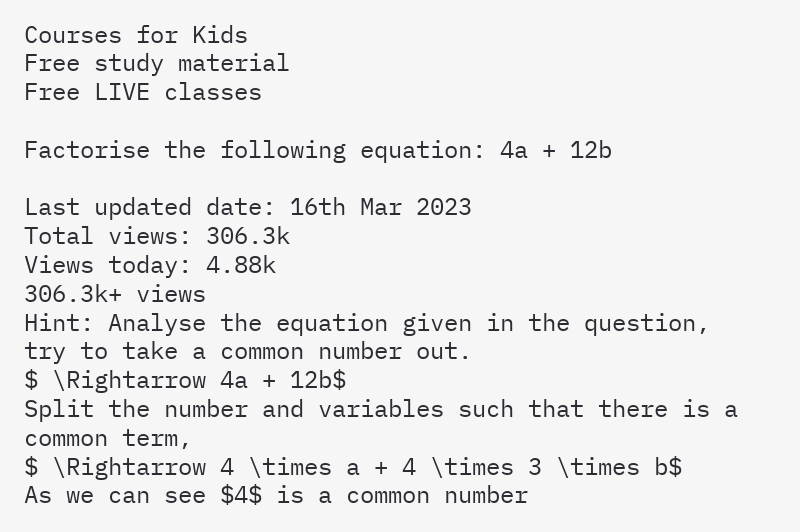Courses for Kids
Free study material
Free LIVE classes

Factorise the following equation: 4a + 12b

Last updated date: 16th Mar 2023
Total views: 306.3k
Views today: 4.88k
306.3k+ views
Hint: Analyse the equation given in the question, try to take a common number out.
$ \Rightarrow 4a + 12b$
Split the number and variables such that there is a common term,
$ \Rightarrow 4 \times a + 4 \times 3 \times b$
As we can see $4$ is a common number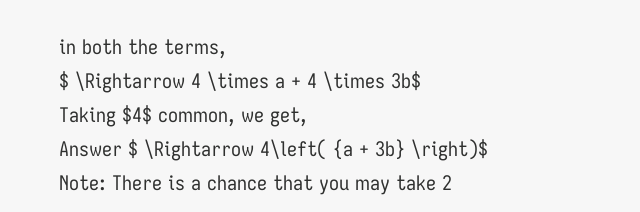in both the terms,
$ \Rightarrow 4 \times a + 4 \times 3b$
Taking $4$ common, we get,
Answer $ \Rightarrow 4\left( {a + 3b} \right)$
Note: There is a chance that you may take 2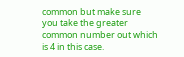common but make sure you take the greater common number out which is 4 in this case.